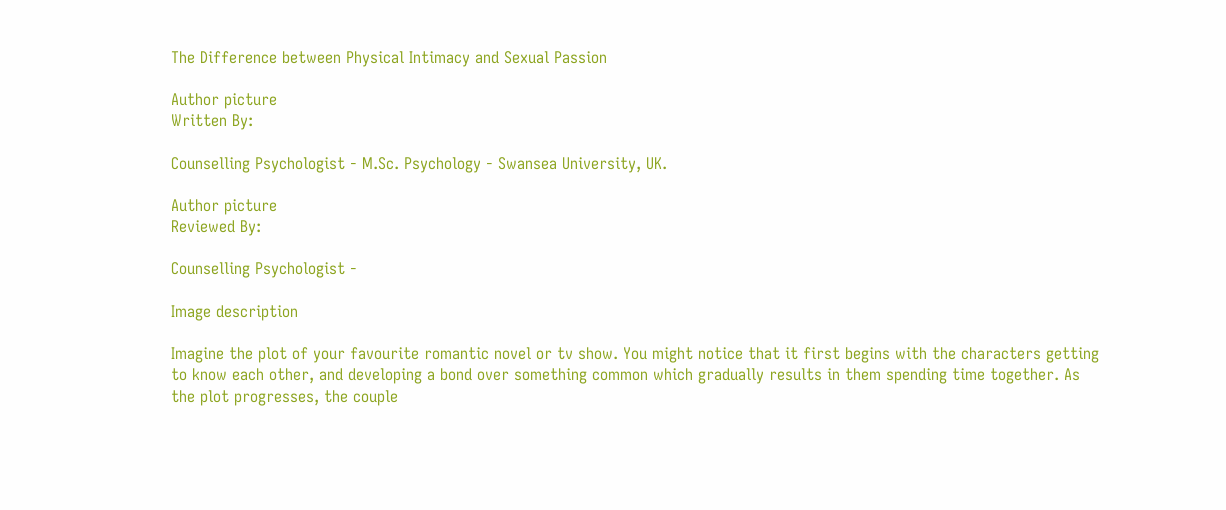The Difference between Physical Intimacy and Sexual Passion

Author picture
Written By:

Counselling Psychologist - M.Sc. Psychology - Swansea University, UK.

Author picture
Reviewed By:

Counselling Psychologist -

Image description

Imagine the plot of your favourite romantic novel or tv show. You might notice that it first begins with the characters getting to know each other, and developing a bond over something common which gradually results in them spending time together. As the plot progresses, the couple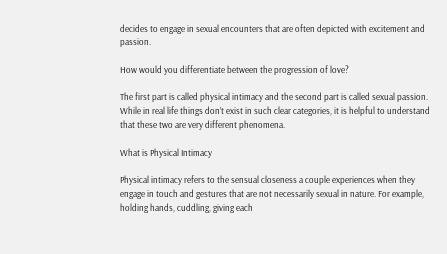decides to engage in sexual encounters that are often depicted with excitement and passion.

How would you differentiate between the progression of love?

The first part is called physical intimacy and the second part is called sexual passion. While in real life things don’t exist in such clear categories, it is helpful to understand that these two are very different phenomena.

What is Physical Intimacy

Physical intimacy refers to the sensual closeness a couple experiences when they engage in touch and gestures that are not necessarily sexual in nature. For example, holding hands, cuddling, giving each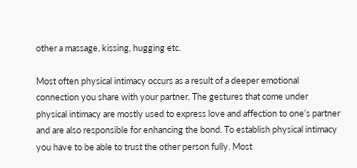other a massage, kissing, hugging etc.

Most often physical intimacy occurs as a result of a deeper emotional connection you share with your partner. The gestures that come under physical intimacy are mostly used to express love and affection to one’s partner and are also responsible for enhancing the bond. To establish physical intimacy you have to be able to trust the other person fully. Most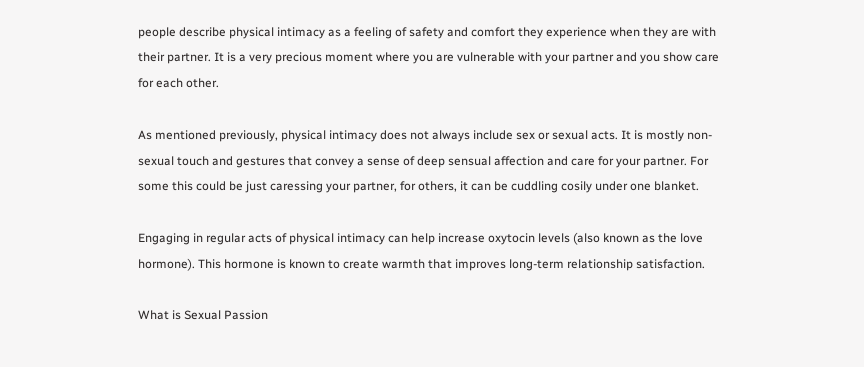people describe physical intimacy as a feeling of safety and comfort they experience when they are with their partner. It is a very precious moment where you are vulnerable with your partner and you show care for each other.

As mentioned previously, physical intimacy does not always include sex or sexual acts. It is mostly non-sexual touch and gestures that convey a sense of deep sensual affection and care for your partner. For some this could be just caressing your partner, for others, it can be cuddling cosily under one blanket.

Engaging in regular acts of physical intimacy can help increase oxytocin levels (also known as the love hormone). This hormone is known to create warmth that improves long-term relationship satisfaction.

What is Sexual Passion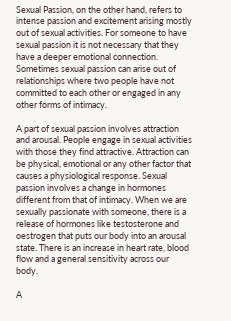Sexual Passion, on the other hand, refers to intense passion and excitement arising mostly out of sexual activities. For someone to have sexual passion it is not necessary that they have a deeper emotional connection. Sometimes sexual passion can arise out of relationships where two people have not committed to each other or engaged in any other forms of intimacy.

A part of sexual passion involves attraction and arousal. People engage in sexual activities with those they find attractive. Attraction can be physical, emotional or any other factor that causes a physiological response. Sexual passion involves a change in hormones different from that of intimacy. When we are sexually passionate with someone, there is a release of hormones like testosterone and oestrogen that puts our body into an arousal state. There is an increase in heart rate, blood flow and a general sensitivity across our body.

A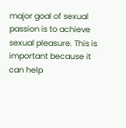major goal of sexual passion is to achieve sexual pleasure. This is important because it can help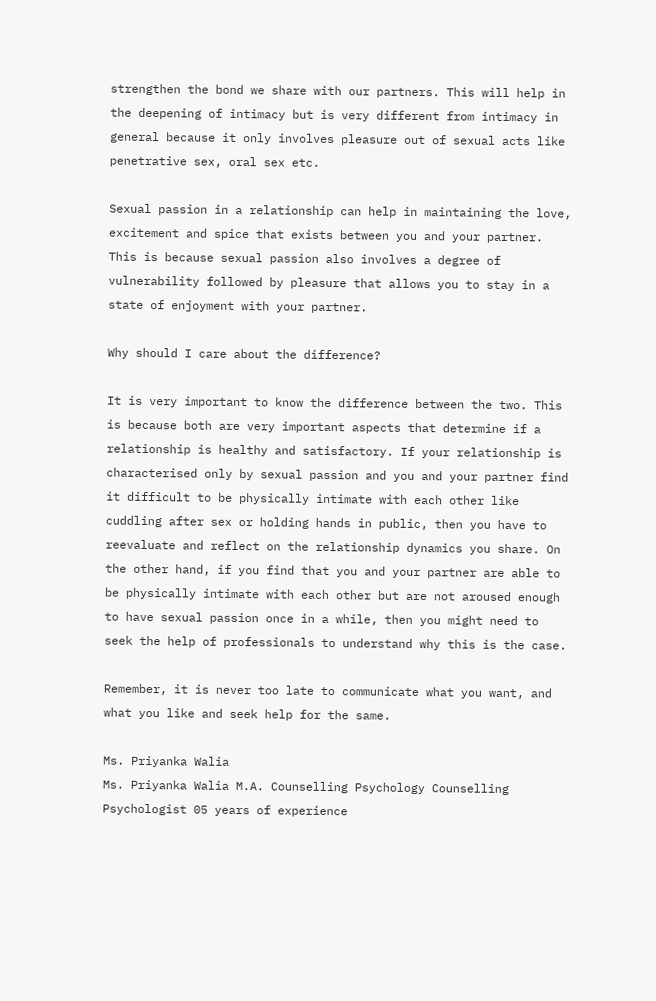strengthen the bond we share with our partners. This will help in the deepening of intimacy but is very different from intimacy in general because it only involves pleasure out of sexual acts like penetrative sex, oral sex etc.

Sexual passion in a relationship can help in maintaining the love, excitement and spice that exists between you and your partner. This is because sexual passion also involves a degree of vulnerability followed by pleasure that allows you to stay in a state of enjoyment with your partner.

Why should I care about the difference?

It is very important to know the difference between the two. This is because both are very important aspects that determine if a relationship is healthy and satisfactory. If your relationship is characterised only by sexual passion and you and your partner find it difficult to be physically intimate with each other like cuddling after sex or holding hands in public, then you have to reevaluate and reflect on the relationship dynamics you share. On the other hand, if you find that you and your partner are able to be physically intimate with each other but are not aroused enough to have sexual passion once in a while, then you might need to seek the help of professionals to understand why this is the case.

Remember, it is never too late to communicate what you want, and what you like and seek help for the same.

Ms. Priyanka Walia
Ms. Priyanka Walia M.A. Counselling Psychology Counselling Psychologist 05 years of experience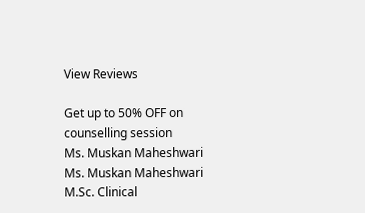View Reviews

Get up to 50% OFF on counselling session
Ms. Muskan Maheshwari
Ms. Muskan Maheshwari M.Sc. Clinical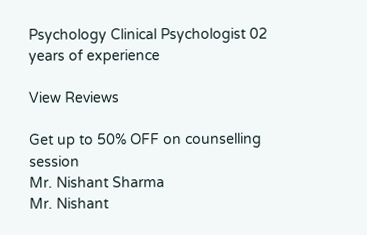Psychology Clinical Psychologist 02 years of experience

View Reviews

Get up to 50% OFF on counselling session
Mr. Nishant Sharma
Mr. Nishant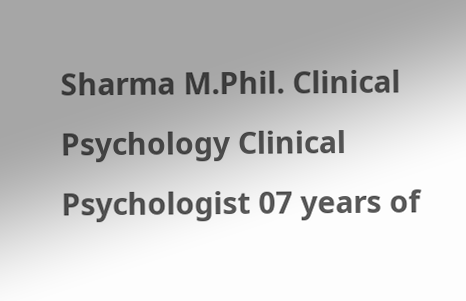Sharma M.Phil. Clinical Psychology Clinical Psychologist 07 years of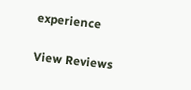experience

View Reviews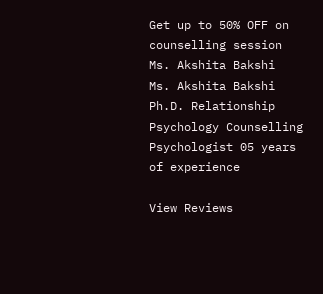Get up to 50% OFF on counselling session
Ms. Akshita Bakshi
Ms. Akshita Bakshi Ph.D. Relationship Psychology Counselling Psychologist 05 years of experience

View Reviews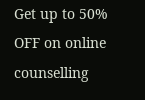Get up to 50% OFF on online counselling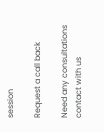session

Request a call back

Need any consultations contact with us